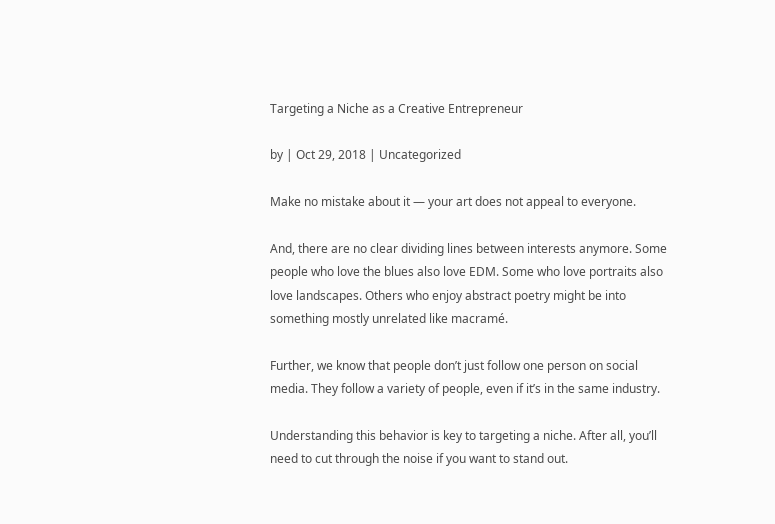Targeting a Niche as a Creative Entrepreneur

by | Oct 29, 2018 | Uncategorized

Make no mistake about it — your art does not appeal to everyone.

And, there are no clear dividing lines between interests anymore. Some people who love the blues also love EDM. Some who love portraits also love landscapes. Others who enjoy abstract poetry might be into something mostly unrelated like macramé.

Further, we know that people don’t just follow one person on social media. They follow a variety of people, even if it’s in the same industry.

Understanding this behavior is key to targeting a niche. After all, you’ll need to cut through the noise if you want to stand out.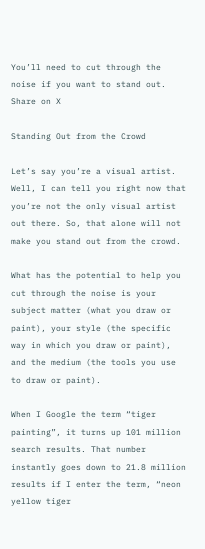You’ll need to cut through the noise if you want to stand out. Share on X

Standing Out from the Crowd

Let’s say you’re a visual artist. Well, I can tell you right now that you’re not the only visual artist out there. So, that alone will not make you stand out from the crowd.

What has the potential to help you cut through the noise is your subject matter (what you draw or paint), your style (the specific way in which you draw or paint), and the medium (the tools you use to draw or paint).

When I Google the term “tiger painting”, it turns up 101 million search results. That number instantly goes down to 21.8 million results if I enter the term, “neon yellow tiger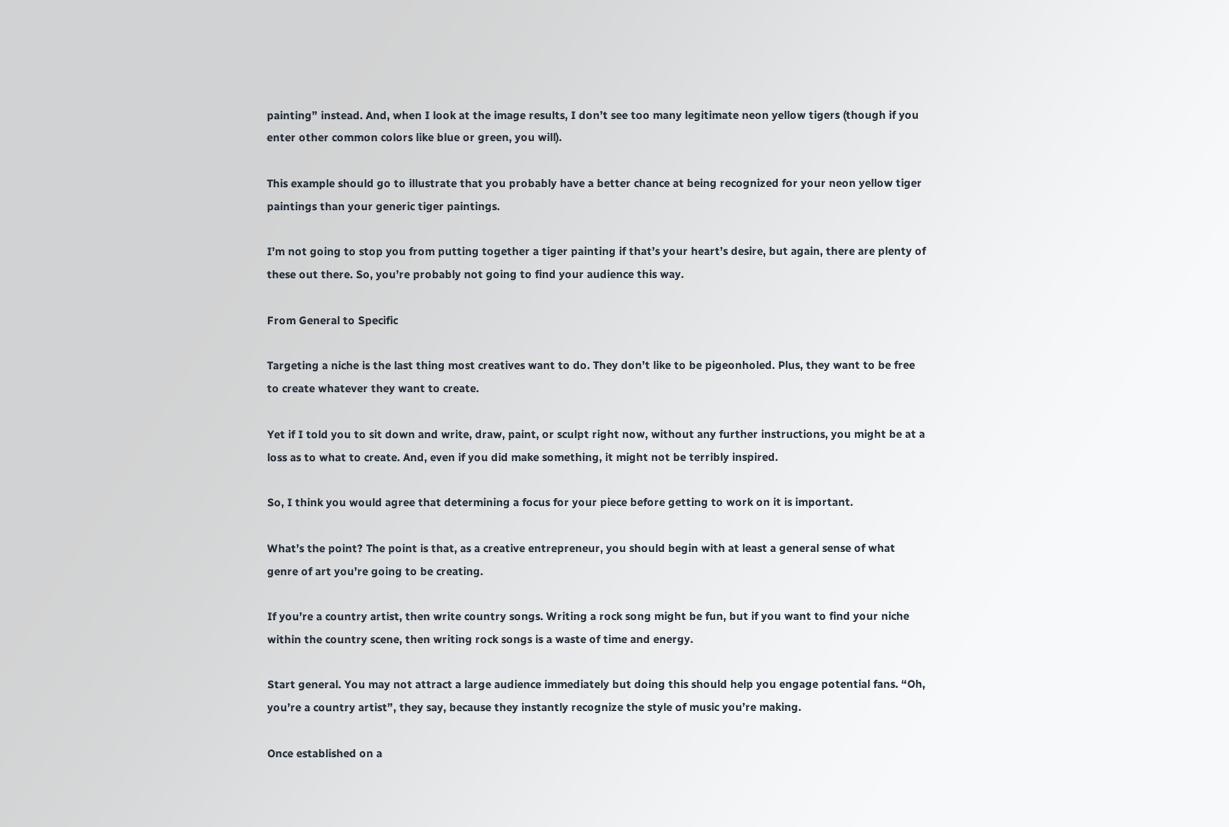painting” instead. And, when I look at the image results, I don’t see too many legitimate neon yellow tigers (though if you enter other common colors like blue or green, you will).

This example should go to illustrate that you probably have a better chance at being recognized for your neon yellow tiger paintings than your generic tiger paintings.

I’m not going to stop you from putting together a tiger painting if that’s your heart’s desire, but again, there are plenty of these out there. So, you’re probably not going to find your audience this way.

From General to Specific

Targeting a niche is the last thing most creatives want to do. They don’t like to be pigeonholed. Plus, they want to be free to create whatever they want to create.

Yet if I told you to sit down and write, draw, paint, or sculpt right now, without any further instructions, you might be at a loss as to what to create. And, even if you did make something, it might not be terribly inspired.

So, I think you would agree that determining a focus for your piece before getting to work on it is important.

What’s the point? The point is that, as a creative entrepreneur, you should begin with at least a general sense of what genre of art you’re going to be creating.

If you’re a country artist, then write country songs. Writing a rock song might be fun, but if you want to find your niche within the country scene, then writing rock songs is a waste of time and energy.

Start general. You may not attract a large audience immediately but doing this should help you engage potential fans. “Oh, you’re a country artist”, they say, because they instantly recognize the style of music you’re making.

Once established on a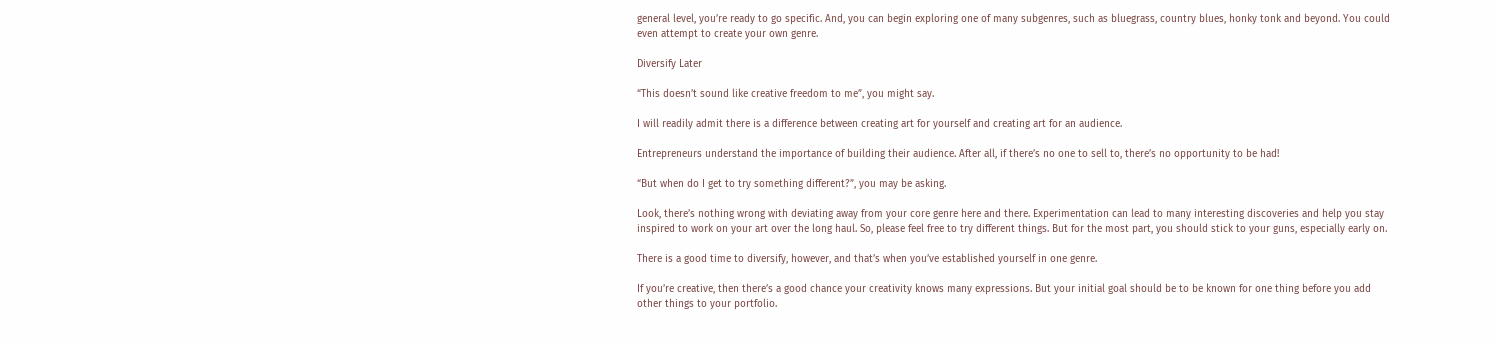general level, you’re ready to go specific. And, you can begin exploring one of many subgenres, such as bluegrass, country blues, honky tonk and beyond. You could even attempt to create your own genre.

Diversify Later

“This doesn’t sound like creative freedom to me”, you might say.

I will readily admit there is a difference between creating art for yourself and creating art for an audience.

Entrepreneurs understand the importance of building their audience. After all, if there’s no one to sell to, there’s no opportunity to be had!

“But when do I get to try something different?”, you may be asking.

Look, there’s nothing wrong with deviating away from your core genre here and there. Experimentation can lead to many interesting discoveries and help you stay inspired to work on your art over the long haul. So, please feel free to try different things. But for the most part, you should stick to your guns, especially early on.

There is a good time to diversify, however, and that’s when you’ve established yourself in one genre.

If you’re creative, then there’s a good chance your creativity knows many expressions. But your initial goal should be to be known for one thing before you add other things to your portfolio.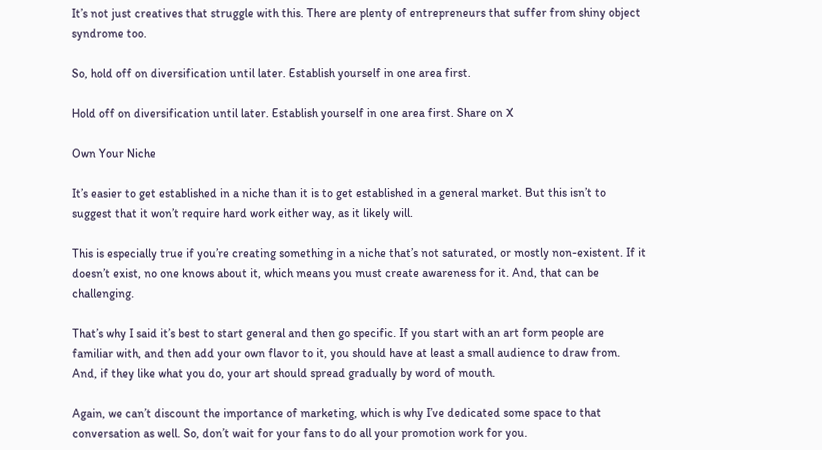It’s not just creatives that struggle with this. There are plenty of entrepreneurs that suffer from shiny object syndrome too.

So, hold off on diversification until later. Establish yourself in one area first.

Hold off on diversification until later. Establish yourself in one area first. Share on X

Own Your Niche

It’s easier to get established in a niche than it is to get established in a general market. But this isn’t to suggest that it won’t require hard work either way, as it likely will.

This is especially true if you’re creating something in a niche that’s not saturated, or mostly non-existent. If it doesn’t exist, no one knows about it, which means you must create awareness for it. And, that can be challenging.

That’s why I said it’s best to start general and then go specific. If you start with an art form people are familiar with, and then add your own flavor to it, you should have at least a small audience to draw from. And, if they like what you do, your art should spread gradually by word of mouth.

Again, we can’t discount the importance of marketing, which is why I’ve dedicated some space to that conversation as well. So, don’t wait for your fans to do all your promotion work for you.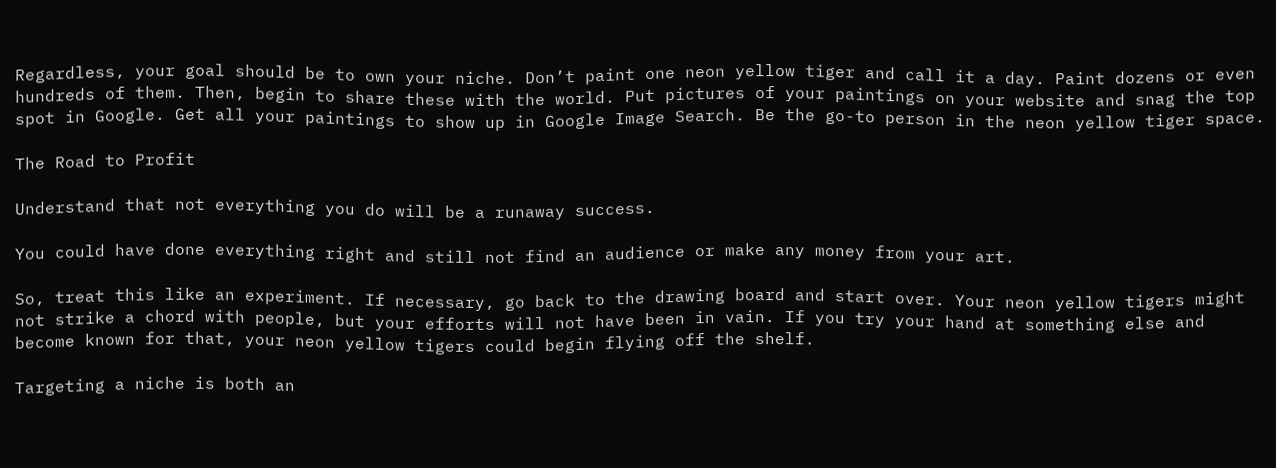Regardless, your goal should be to own your niche. Don’t paint one neon yellow tiger and call it a day. Paint dozens or even hundreds of them. Then, begin to share these with the world. Put pictures of your paintings on your website and snag the top spot in Google. Get all your paintings to show up in Google Image Search. Be the go-to person in the neon yellow tiger space.

The Road to Profit

Understand that not everything you do will be a runaway success.

You could have done everything right and still not find an audience or make any money from your art.

So, treat this like an experiment. If necessary, go back to the drawing board and start over. Your neon yellow tigers might not strike a chord with people, but your efforts will not have been in vain. If you try your hand at something else and become known for that, your neon yellow tigers could begin flying off the shelf.

Targeting a niche is both an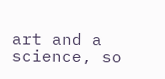art and a science, so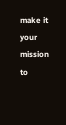make it your mission to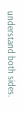understand both sides.